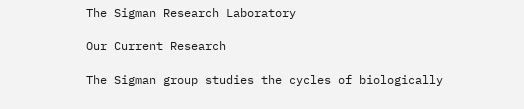The Sigman Research Laboratory

Our Current Research

The Sigman group studies the cycles of biologically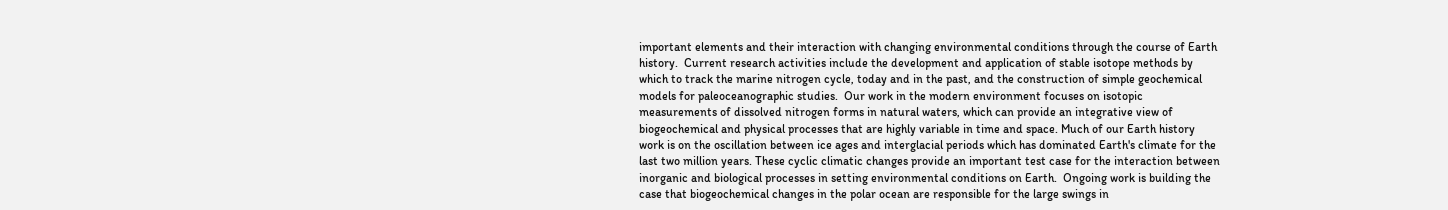important elements and their interaction with changing environmental conditions through the course of Earth history.  Current research activities include the development and application of stable isotope methods by which to track the marine nitrogen cycle, today and in the past, and the construction of simple geochemical models for paleoceanographic studies.  Our work in the modern environment focuses on isotopic measurements of dissolved nitrogen forms in natural waters, which can provide an integrative view of biogeochemical and physical processes that are highly variable in time and space. Much of our Earth history work is on the oscillation between ice ages and interglacial periods which has dominated Earth's climate for the last two million years. These cyclic climatic changes provide an important test case for the interaction between inorganic and biological processes in setting environmental conditions on Earth.  Ongoing work is building the case that biogeochemical changes in the polar ocean are responsible for the large swings in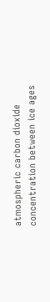atmospheric carbon dioxide concentration between ice ages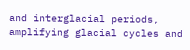and interglacial periods, amplifying glacial cycles and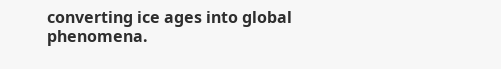converting ice ages into global phenomena.